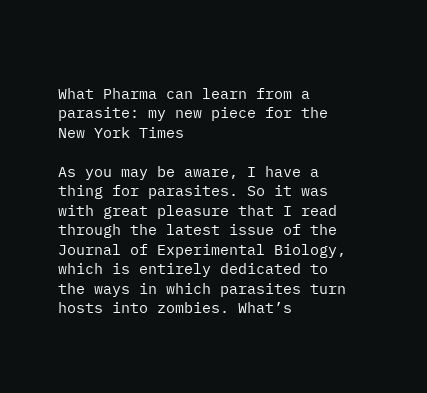What Pharma can learn from a parasite: my new piece for the New York Times

As you may be aware, I have a thing for parasites. So it was with great pleasure that I read through the latest issue of the Journal of Experimental Biology, which is entirely dedicated to the ways in which parasites turn hosts into zombies. What’s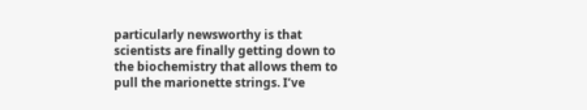particularly newsworthy is that scientists are finally getting down to the biochemistry that allows them to pull the marionette strings. I’ve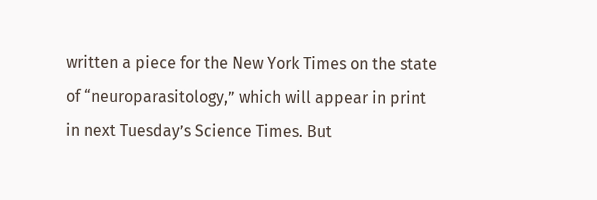written a piece for the New York Times on the state of “neuroparasitology,” which will appear in print in next Tuesday’s Science Times. But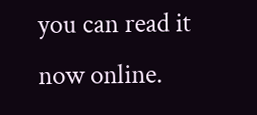you can read it now online.